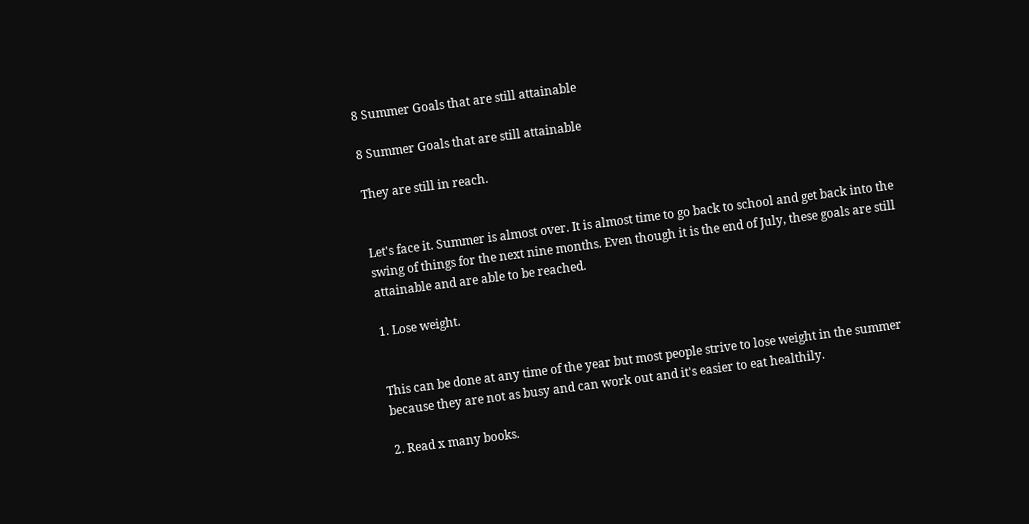8 Summer Goals that are still attainable

8 Summer Goals that are still attainable

They are still in reach.


Let's face it. Summer is almost over. It is almost time to go back to school and get back into the swing of things for the next nine months. Even though it is the end of July, these goals are still attainable and are able to be reached.

1. Lose weight.


This can be done at any time of the year but most people strive to lose weight in the summer because they are not as busy and can work out and it's easier to eat healthily.

2. Read x many books.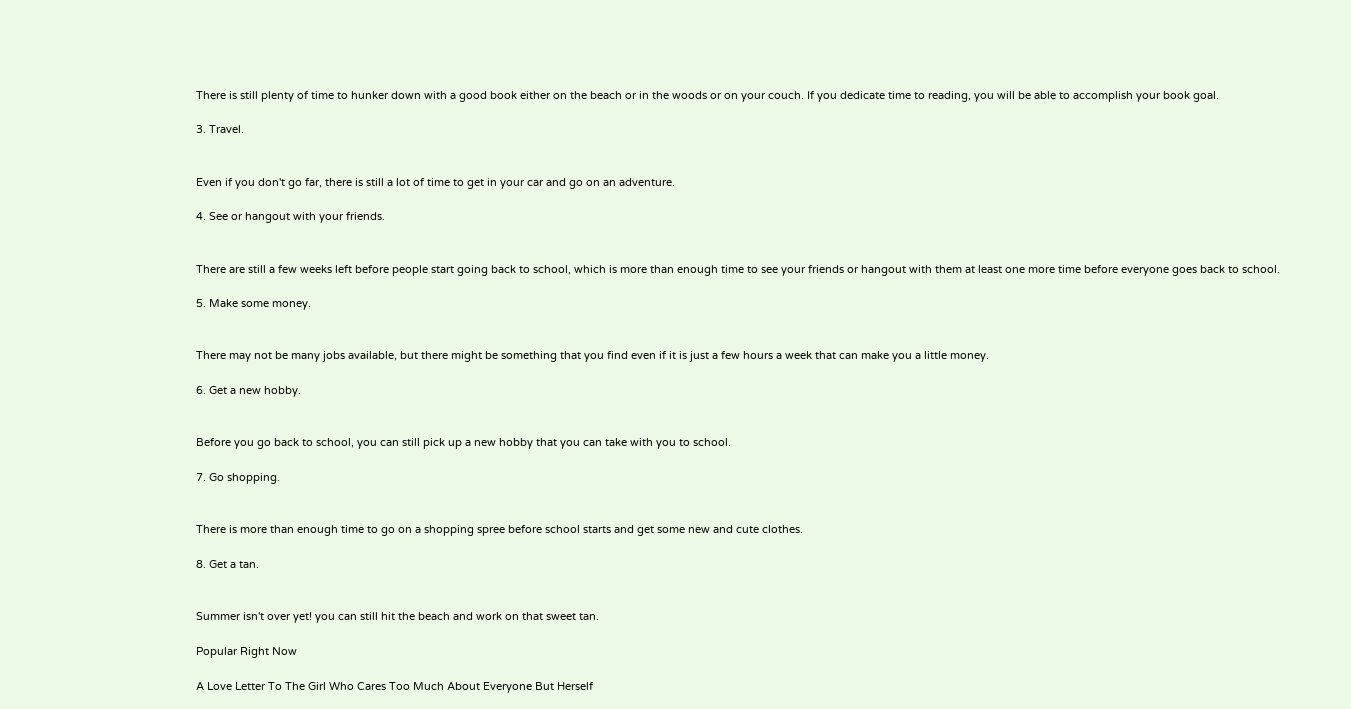There is still plenty of time to hunker down with a good book either on the beach or in the woods or on your couch. If you dedicate time to reading, you will be able to accomplish your book goal.

3. Travel.


Even if you don't go far, there is still a lot of time to get in your car and go on an adventure.

4. See or hangout with your friends.


There are still a few weeks left before people start going back to school, which is more than enough time to see your friends or hangout with them at least one more time before everyone goes back to school.

5. Make some money.


There may not be many jobs available, but there might be something that you find even if it is just a few hours a week that can make you a little money.

6. Get a new hobby.


Before you go back to school, you can still pick up a new hobby that you can take with you to school.

7. Go shopping.


There is more than enough time to go on a shopping spree before school starts and get some new and cute clothes.

8. Get a tan.


Summer isn't over yet! you can still hit the beach and work on that sweet tan.

Popular Right Now

A Love Letter To The Girl Who Cares Too Much About Everyone But Herself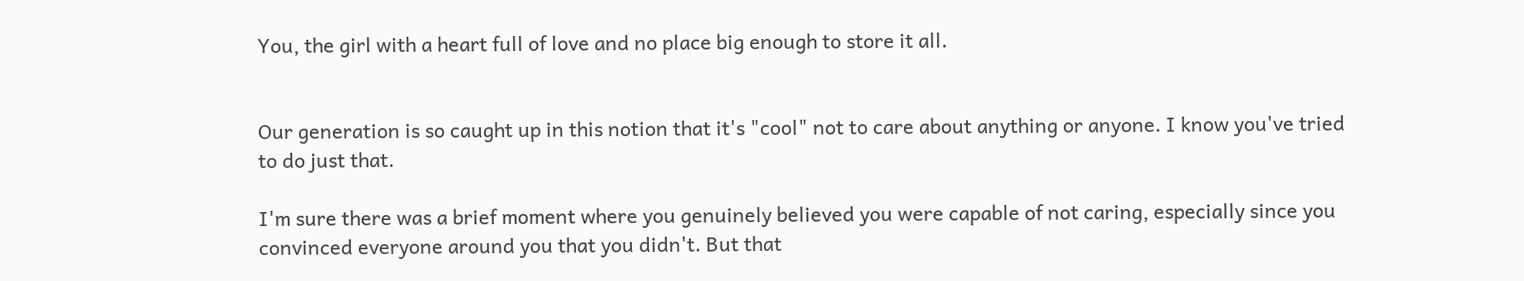You, the girl with a heart full of love and no place big enough to store it all.


Our generation is so caught up in this notion that it's "cool" not to care about anything or anyone. I know you've tried to do just that.

I'm sure there was a brief moment where you genuinely believed you were capable of not caring, especially since you convinced everyone around you that you didn't. But that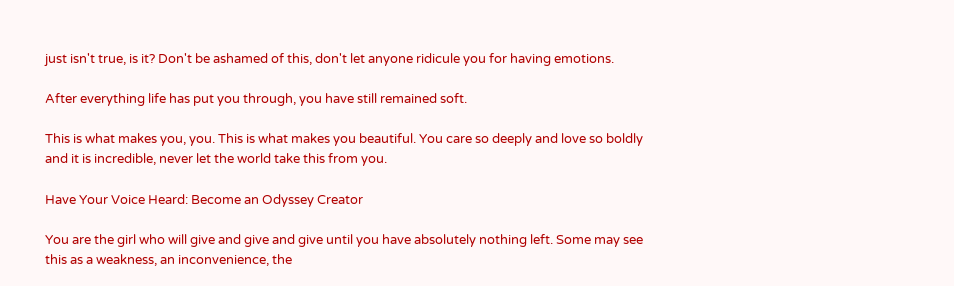just isn't true, is it? Don't be ashamed of this, don't let anyone ridicule you for having emotions.

After everything life has put you through, you have still remained soft.

This is what makes you, you. This is what makes you beautiful. You care so deeply and love so boldly and it is incredible, never let the world take this from you.

Have Your Voice Heard: Become an Odyssey Creator

You are the girl who will give and give and give until you have absolutely nothing left. Some may see this as a weakness, an inconvenience, the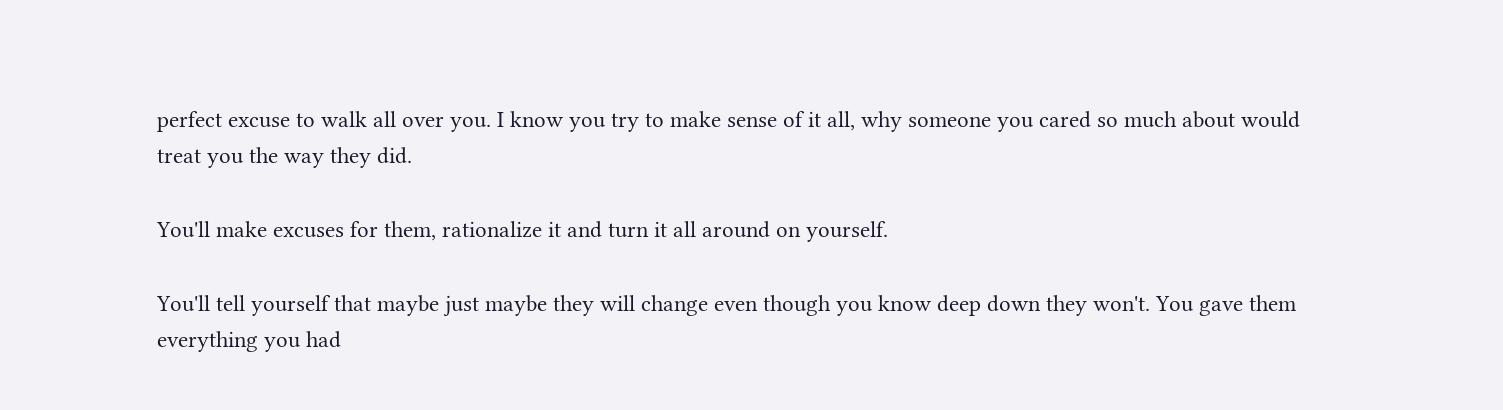perfect excuse to walk all over you. I know you try to make sense of it all, why someone you cared so much about would treat you the way they did.

You'll make excuses for them, rationalize it and turn it all around on yourself.

You'll tell yourself that maybe just maybe they will change even though you know deep down they won't. You gave them everything you had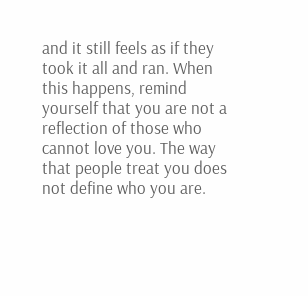and it still feels as if they took it all and ran. When this happens, remind yourself that you are not a reflection of those who cannot love you. The way that people treat you does not define who you are.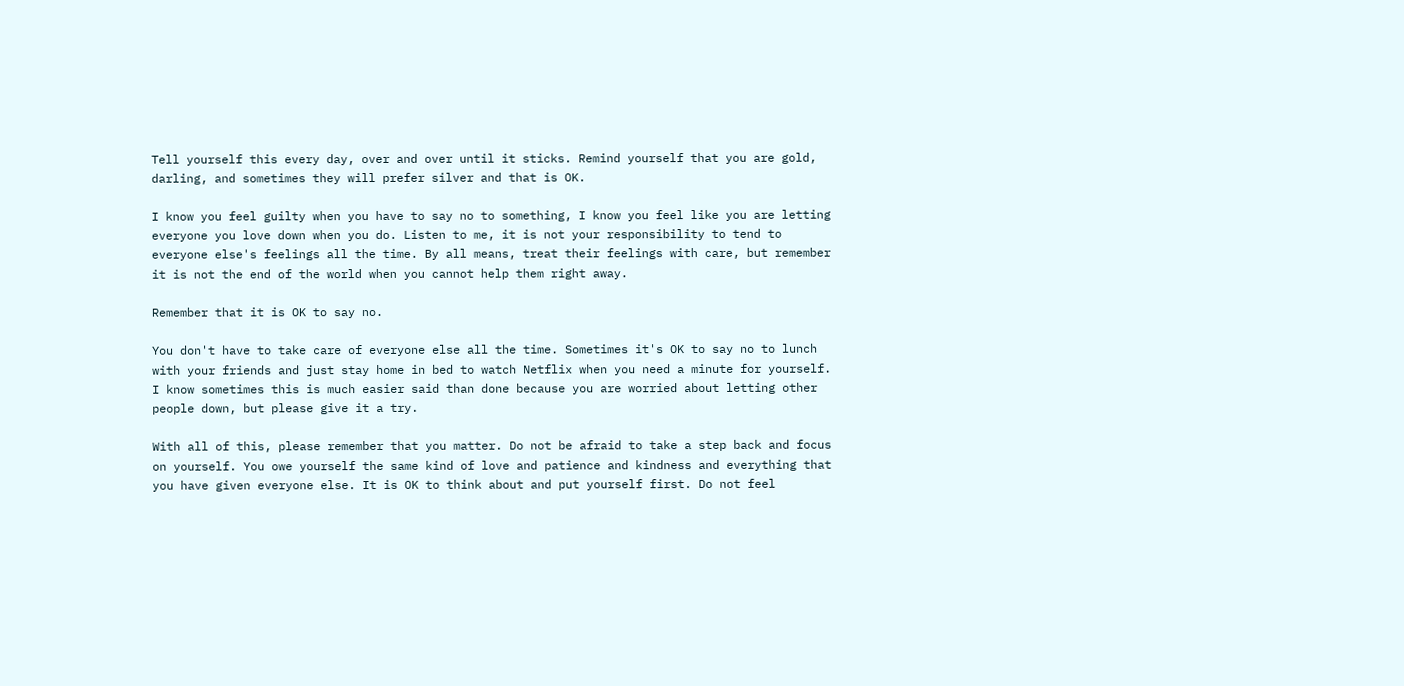Tell yourself this every day, over and over until it sticks. Remind yourself that you are gold, darling, and sometimes they will prefer silver and that is OK.

I know you feel guilty when you have to say no to something, I know you feel like you are letting everyone you love down when you do. Listen to me, it is not your responsibility to tend to everyone else's feelings all the time. By all means, treat their feelings with care, but remember it is not the end of the world when you cannot help them right away.

Remember that it is OK to say no.

You don't have to take care of everyone else all the time. Sometimes it's OK to say no to lunch with your friends and just stay home in bed to watch Netflix when you need a minute for yourself. I know sometimes this is much easier said than done because you are worried about letting other people down, but please give it a try.

With all of this, please remember that you matter. Do not be afraid to take a step back and focus on yourself. You owe yourself the same kind of love and patience and kindness and everything that you have given everyone else. It is OK to think about and put yourself first. Do not feel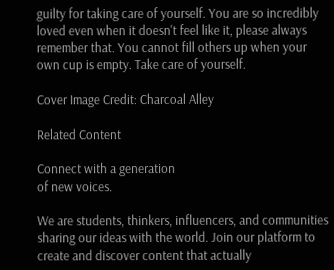guilty for taking care of yourself. You are so incredibly loved even when it doesn't feel like it, please always remember that. You cannot fill others up when your own cup is empty. Take care of yourself.

Cover Image Credit: Charcoal Alley

Related Content

Connect with a generation
of new voices.

We are students, thinkers, influencers, and communities sharing our ideas with the world. Join our platform to create and discover content that actually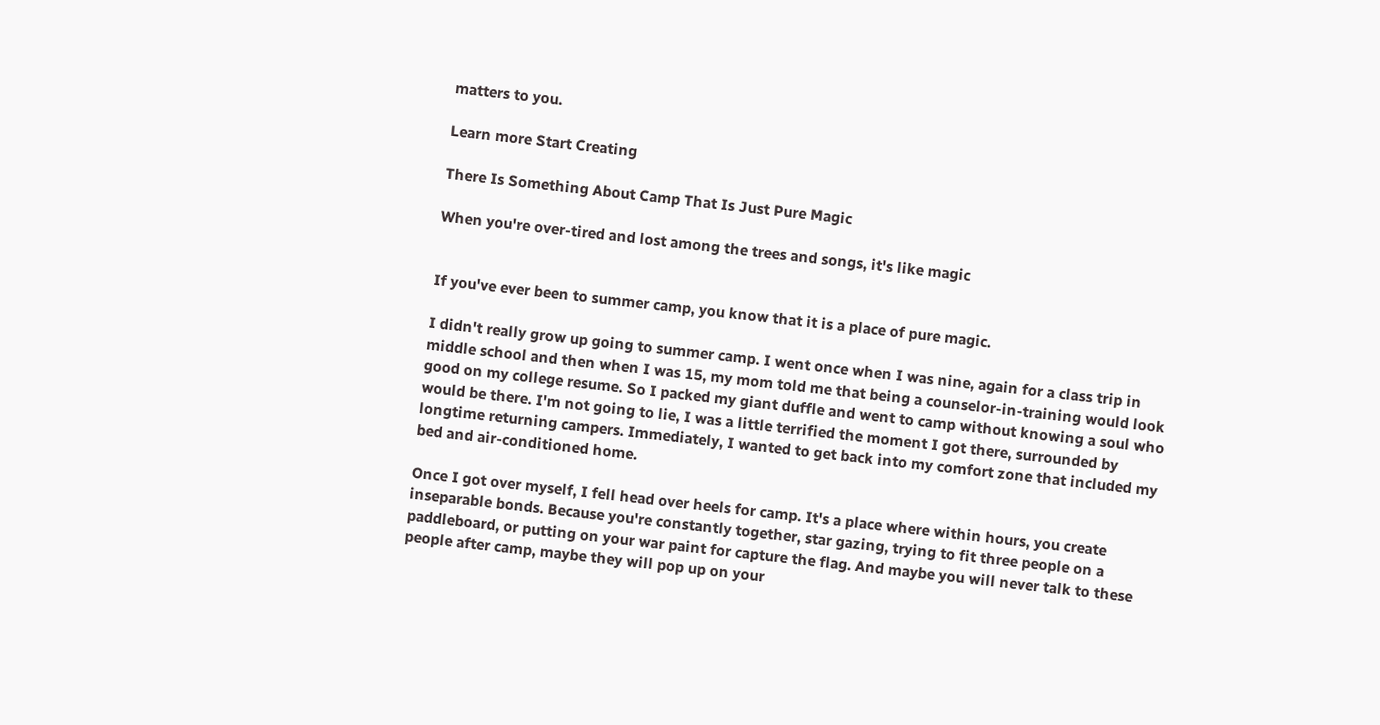matters to you.

Learn more Start Creating

There Is Something About Camp That Is Just Pure Magic

When you're over-tired and lost among the trees and songs, it's like magic


If you've ever been to summer camp, you know that it is a place of pure magic.

I didn't really grow up going to summer camp. I went once when I was nine, again for a class trip in middle school and then when I was 15, my mom told me that being a counselor-in-training would look good on my college resume. So I packed my giant duffle and went to camp without knowing a soul who would be there. I'm not going to lie, I was a little terrified the moment I got there, surrounded by longtime returning campers. Immediately, I wanted to get back into my comfort zone that included my bed and air-conditioned home.

Once I got over myself, I fell head over heels for camp. It's a place where within hours, you create inseparable bonds. Because you're constantly together, star gazing, trying to fit three people on a paddleboard, or putting on your war paint for capture the flag. And maybe you will never talk to these people after camp, maybe they will pop up on your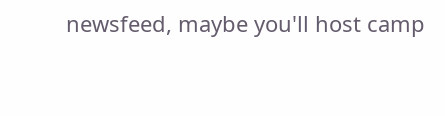newsfeed, maybe you'll host camp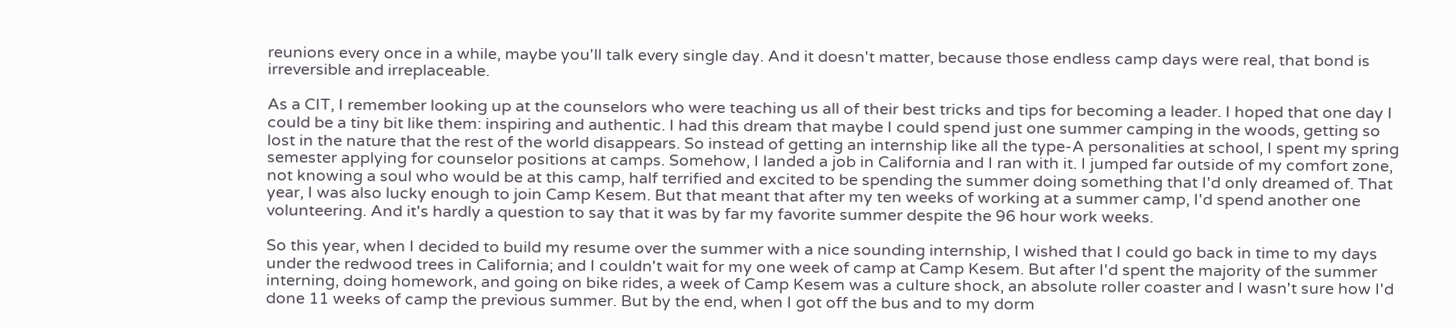reunions every once in a while, maybe you'll talk every single day. And it doesn't matter, because those endless camp days were real, that bond is irreversible and irreplaceable.

As a CIT, I remember looking up at the counselors who were teaching us all of their best tricks and tips for becoming a leader. I hoped that one day I could be a tiny bit like them: inspiring and authentic. I had this dream that maybe I could spend just one summer camping in the woods, getting so lost in the nature that the rest of the world disappears. So instead of getting an internship like all the type-A personalities at school, I spent my spring semester applying for counselor positions at camps. Somehow, I landed a job in California and I ran with it. I jumped far outside of my comfort zone, not knowing a soul who would be at this camp, half terrified and excited to be spending the summer doing something that I'd only dreamed of. That year, I was also lucky enough to join Camp Kesem. But that meant that after my ten weeks of working at a summer camp, I'd spend another one volunteering. And it's hardly a question to say that it was by far my favorite summer despite the 96 hour work weeks.

So this year, when I decided to build my resume over the summer with a nice sounding internship, I wished that I could go back in time to my days under the redwood trees in California; and I couldn't wait for my one week of camp at Camp Kesem. But after I'd spent the majority of the summer interning, doing homework, and going on bike rides, a week of Camp Kesem was a culture shock, an absolute roller coaster and I wasn't sure how I'd done 11 weeks of camp the previous summer. But by the end, when I got off the bus and to my dorm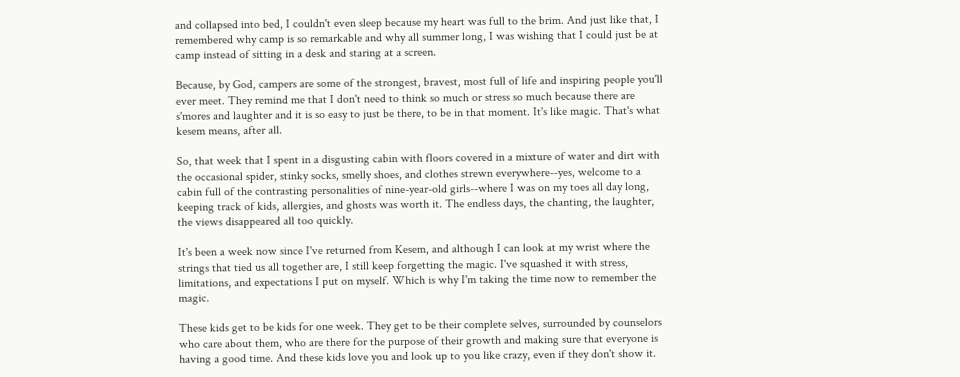and collapsed into bed, I couldn't even sleep because my heart was full to the brim. And just like that, I remembered why camp is so remarkable and why all summer long, I was wishing that I could just be at camp instead of sitting in a desk and staring at a screen.

Because, by God, campers are some of the strongest, bravest, most full of life and inspiring people you'll ever meet. They remind me that I don't need to think so much or stress so much because there are s'mores and laughter and it is so easy to just be there, to be in that moment. It's like magic. That's what kesem means, after all.

So, that week that I spent in a disgusting cabin with floors covered in a mixture of water and dirt with the occasional spider, stinky socks, smelly shoes, and clothes strewn everywhere--yes, welcome to a cabin full of the contrasting personalities of nine-year-old girls--where I was on my toes all day long, keeping track of kids, allergies, and ghosts was worth it. The endless days, the chanting, the laughter, the views disappeared all too quickly.

It's been a week now since I've returned from Kesem, and although I can look at my wrist where the strings that tied us all together are, I still keep forgetting the magic. I've squashed it with stress, limitations, and expectations I put on myself. Which is why I'm taking the time now to remember the magic.

These kids get to be kids for one week. They get to be their complete selves, surrounded by counselors who care about them, who are there for the purpose of their growth and making sure that everyone is having a good time. And these kids love you and look up to you like crazy, even if they don't show it.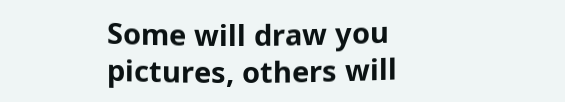Some will draw you pictures, others will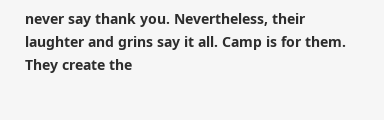never say thank you. Nevertheless, their laughter and grins say it all. Camp is for them. They create the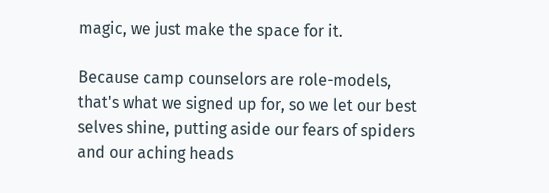magic, we just make the space for it.

Because camp counselors are role-models, that's what we signed up for, so we let our best selves shine, putting aside our fears of spiders and our aching heads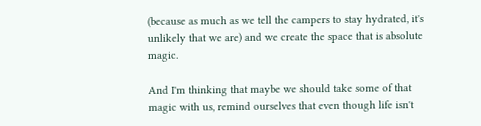(because as much as we tell the campers to stay hydrated, it's unlikely that we are) and we create the space that is absolute magic.

And I'm thinking that maybe we should take some of that magic with us, remind ourselves that even though life isn't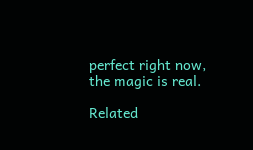perfect right now, the magic is real.

Related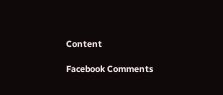Content

Facebook Comments